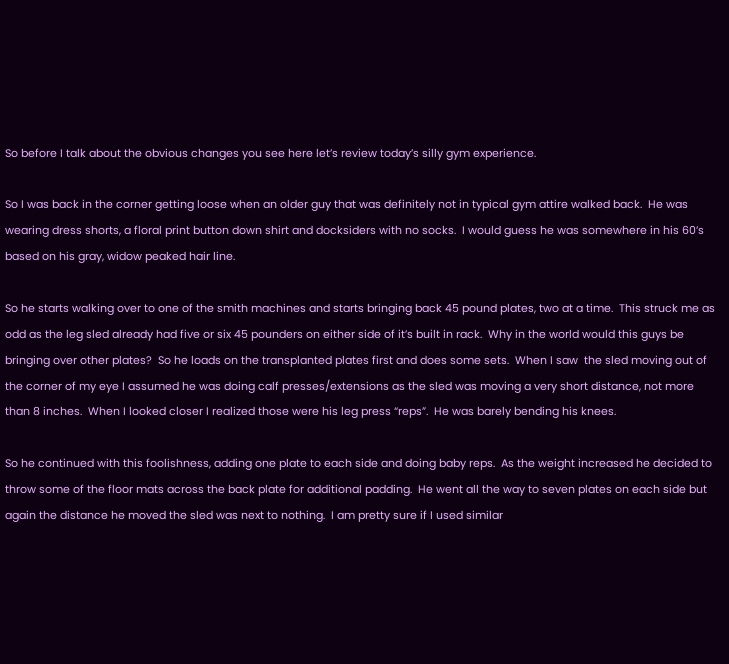So before I talk about the obvious changes you see here let’s review today’s silly gym experience.

So I was back in the corner getting loose when an older guy that was definitely not in typical gym attire walked back.  He was wearing dress shorts, a floral print button down shirt and docksiders with no socks.  I would guess he was somewhere in his 60’s based on his gray, widow peaked hair line.

So he starts walking over to one of the smith machines and starts bringing back 45 pound plates, two at a time.  This struck me as odd as the leg sled already had five or six 45 pounders on either side of it’s built in rack.  Why in the world would this guys be bringing over other plates?  So he loads on the transplanted plates first and does some sets.  When I saw  the sled moving out of the corner of my eye I assumed he was doing calf presses/extensions as the sled was moving a very short distance, not more than 8 inches.  When I looked closer I realized those were his leg press “reps”.  He was barely bending his knees.

So he continued with this foolishness, adding one plate to each side and doing baby reps.  As the weight increased he decided to throw some of the floor mats across the back plate for additional padding.  He went all the way to seven plates on each side but again the distance he moved the sled was next to nothing.  I am pretty sure if I used similar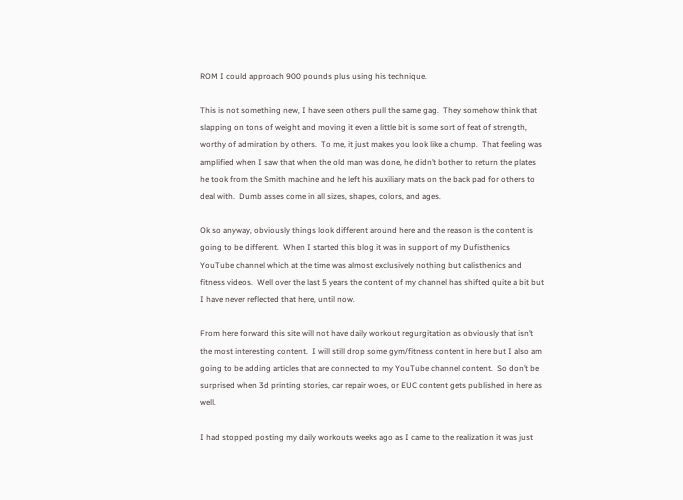ROM I could approach 900 pounds plus using his technique.

This is not something new, I have seen others pull the same gag.  They somehow think that slapping on tons of weight and moving it even a little bit is some sort of feat of strength, worthy of admiration by others.  To me, it just makes you look like a chump.  That feeling was amplified when I saw that when the old man was done, he didn’t bother to return the plates he took from the Smith machine and he left his auxiliary mats on the back pad for others to deal with.  Dumb asses come in all sizes, shapes, colors, and ages.

Ok so anyway, obviously things look different around here and the reason is the content is going to be different.  When I started this blog it was in support of my Dufisthenics YouTube channel which at the time was almost exclusively nothing but calisthenics and fitness videos.  Well over the last 5 years the content of my channel has shifted quite a bit but I have never reflected that here, until now.

From here forward this site will not have daily workout regurgitation as obviously that isn’t the most interesting content.  I will still drop some gym/fitness content in here but I also am going to be adding articles that are connected to my YouTube channel content.  So don’t be surprised when 3d printing stories, car repair woes, or EUC content gets published in here as well.

I had stopped posting my daily workouts weeks ago as I came to the realization it was just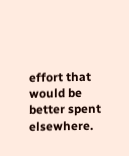effort that would be better spent elsewhere.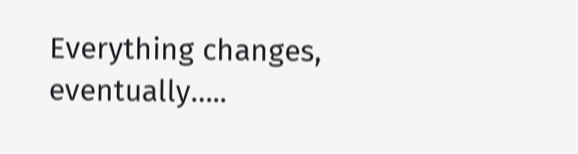Everything changes, eventually…..